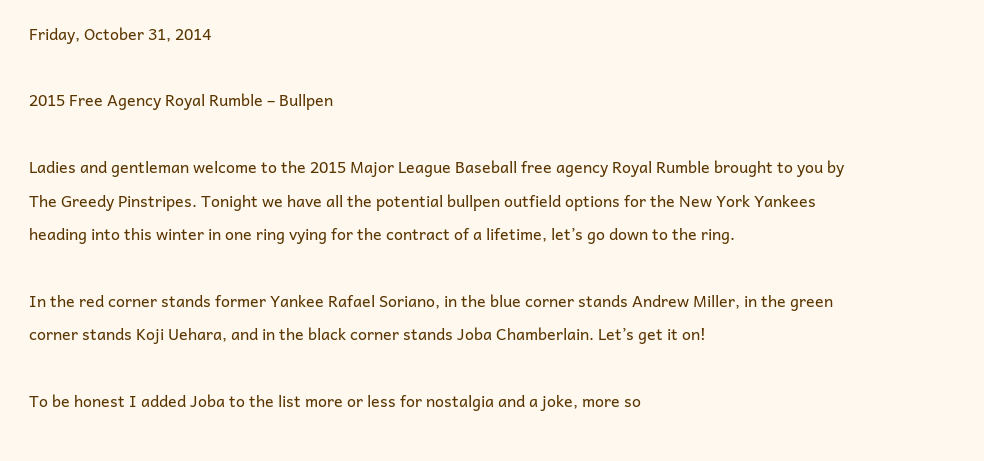Friday, October 31, 2014

2015 Free Agency Royal Rumble – Bullpen

Ladies and gentleman welcome to the 2015 Major League Baseball free agency Royal Rumble brought to you by The Greedy Pinstripes. Tonight we have all the potential bullpen outfield options for the New York Yankees heading into this winter in one ring vying for the contract of a lifetime, let’s go down to the ring.

In the red corner stands former Yankee Rafael Soriano, in the blue corner stands Andrew Miller, in the green corner stands Koji Uehara, and in the black corner stands Joba Chamberlain. Let’s get it on!

To be honest I added Joba to the list more or less for nostalgia and a joke, more so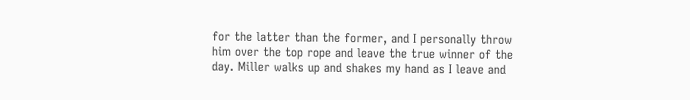for the latter than the former, and I personally throw him over the top rope and leave the true winner of the day. Miller walks up and shakes my hand as I leave and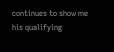continues to show me his qualifying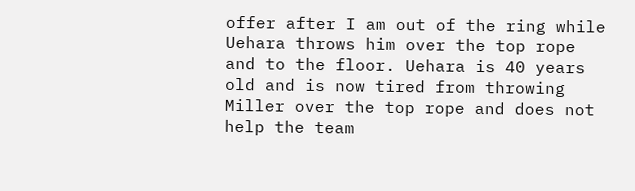offer after I am out of the ring while Uehara throws him over the top rope and to the floor. Uehara is 40 years old and is now tired from throwing Miller over the top rope and does not help the team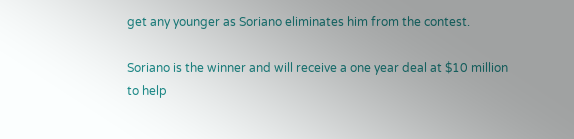get any younger as Soriano eliminates him from the contest.

Soriano is the winner and will receive a one year deal at $10 million to help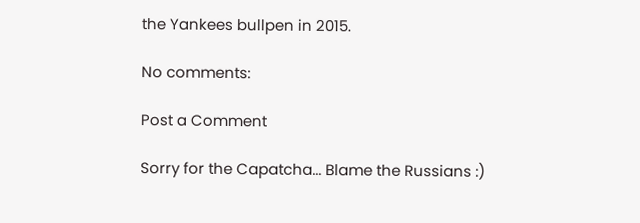the Yankees bullpen in 2015.

No comments:

Post a Comment

Sorry for the Capatcha... Blame the Russians :)